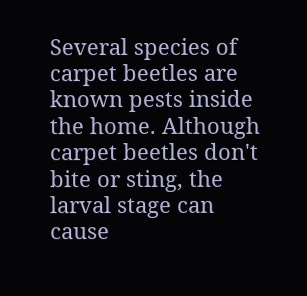Several species of carpet beetles are known pests inside the home. Although carpet beetles don't bite or sting, the larval stage can cause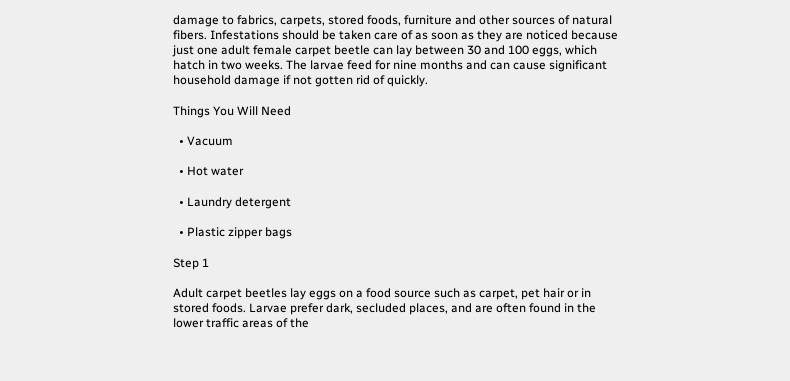damage to fabrics, carpets, stored foods, furniture and other sources of natural fibers. Infestations should be taken care of as soon as they are noticed because just one adult female carpet beetle can lay between 30 and 100 eggs, which hatch in two weeks. The larvae feed for nine months and can cause significant household damage if not gotten rid of quickly.

Things You Will Need

  • Vacuum

  • Hot water

  • Laundry detergent

  • Plastic zipper bags

Step 1

Adult carpet beetles lay eggs on a food source such as carpet, pet hair or in stored foods. Larvae prefer dark, secluded places, and are often found in the lower traffic areas of the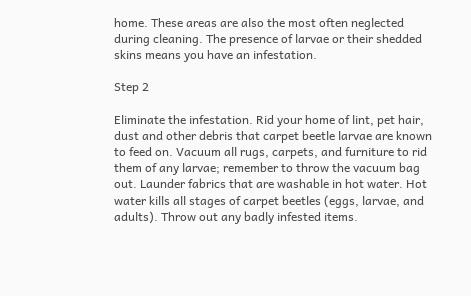home. These areas are also the most often neglected during cleaning. The presence of larvae or their shedded skins means you have an infestation.

Step 2

Eliminate the infestation. Rid your home of lint, pet hair, dust and other debris that carpet beetle larvae are known to feed on. Vacuum all rugs, carpets, and furniture to rid them of any larvae; remember to throw the vacuum bag out. Launder fabrics that are washable in hot water. Hot water kills all stages of carpet beetles (eggs, larvae, and adults). Throw out any badly infested items.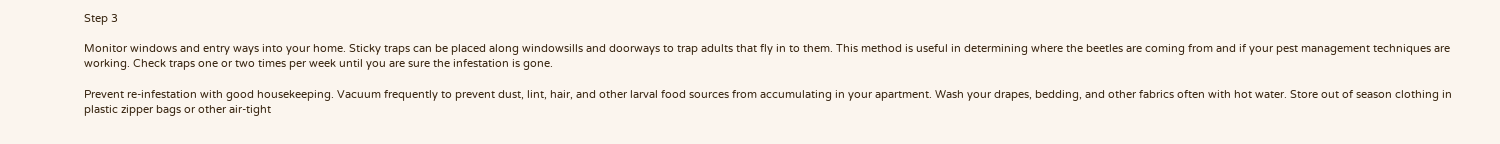Step 3

Monitor windows and entry ways into your home. Sticky traps can be placed along windowsills and doorways to trap adults that fly in to them. This method is useful in determining where the beetles are coming from and if your pest management techniques are working. Check traps one or two times per week until you are sure the infestation is gone.

Prevent re-infestation with good housekeeping. Vacuum frequently to prevent dust, lint, hair, and other larval food sources from accumulating in your apartment. Wash your drapes, bedding, and other fabrics often with hot water. Store out of season clothing in plastic zipper bags or other air-tight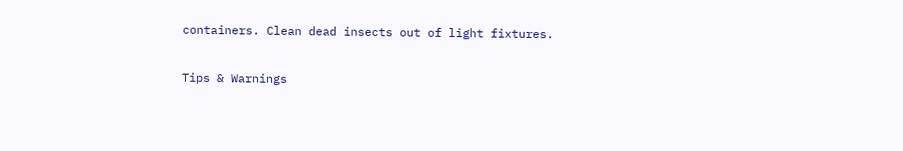containers. Clean dead insects out of light fixtures.

Tips & Warnings